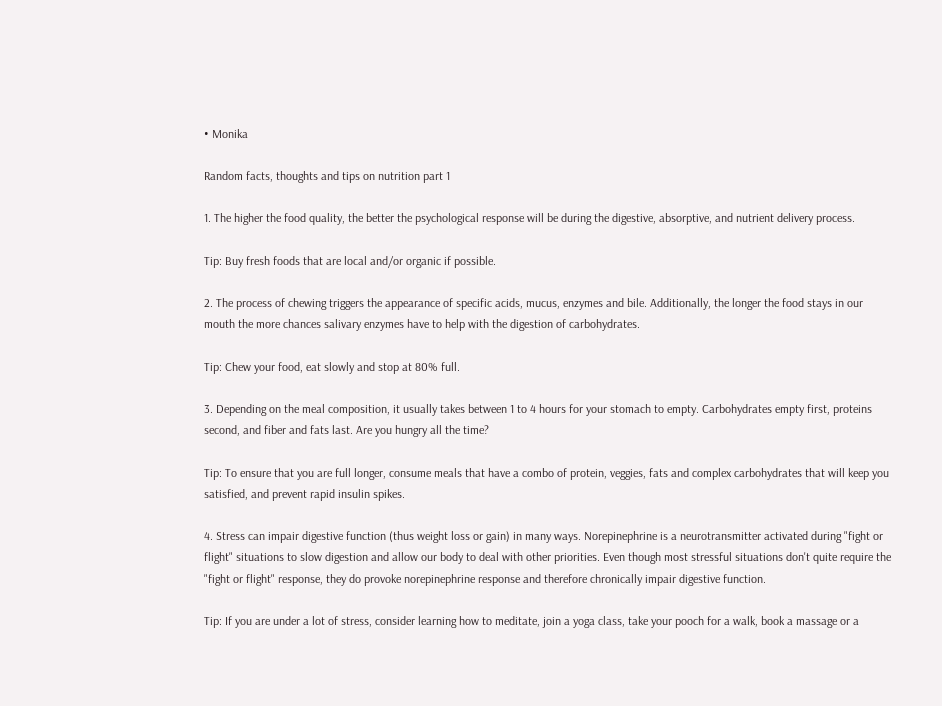• Monika

Random facts, thoughts and tips on nutrition part 1

1. The higher the food quality, the better the psychological response will be during the digestive, absorptive, and nutrient delivery process.

Tip: Buy fresh foods that are local and/or organic if possible.

2. The process of chewing triggers the appearance of specific acids, mucus, enzymes and bile. Additionally, the longer the food stays in our mouth the more chances salivary enzymes have to help with the digestion of carbohydrates.

Tip: Chew your food, eat slowly and stop at 80% full.

3. Depending on the meal composition, it usually takes between 1 to 4 hours for your stomach to empty. Carbohydrates empty first, proteins second, and fiber and fats last. Are you hungry all the time?

Tip: To ensure that you are full longer, consume meals that have a combo of protein, veggies, fats and complex carbohydrates that will keep you satisfied, and prevent rapid insulin spikes.

4. Stress can impair digestive function (thus weight loss or gain) in many ways. Norepinephrine is a neurotransmitter activated during "fight or flight" situations to slow digestion and allow our body to deal with other priorities. Even though most stressful situations don't quite require the "fight or flight" response, they do provoke norepinephrine response and therefore chronically impair digestive function.

Tip: If you are under a lot of stress, consider learning how to meditate, join a yoga class, take your pooch for a walk, book a massage or a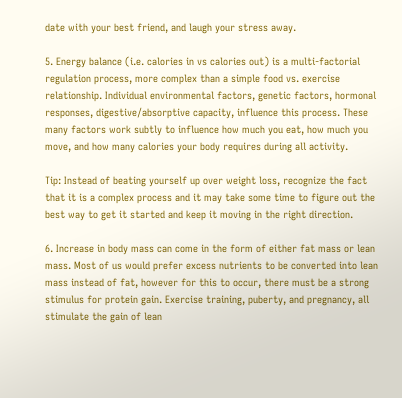date with your best friend, and laugh your stress away.

5. Energy balance (i.e. calories in vs calories out) is a multi-factorial regulation process, more complex than a simple food vs. exercise relationship. Individual environmental factors, genetic factors, hormonal responses, digestive/absorptive capacity, influence this process. These many factors work subtly to influence how much you eat, how much you move, and how many calories your body requires during all activity.

Tip: Instead of beating yourself up over weight loss, recognize the fact that it is a complex process and it may take some time to figure out the best way to get it started and keep it moving in the right direction.

6. Increase in body mass can come in the form of either fat mass or lean mass. Most of us would prefer excess nutrients to be converted into lean mass instead of fat, however for this to occur, there must be a strong stimulus for protein gain. Exercise training, puberty, and pregnancy, all stimulate the gain of lean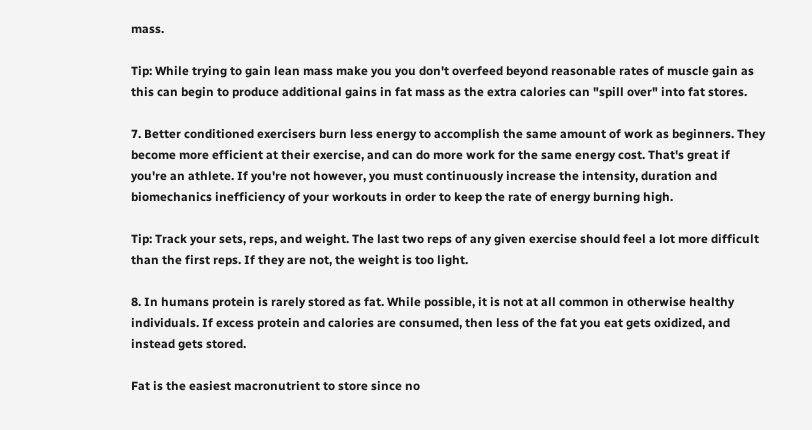mass.

Tip: While trying to gain lean mass make you you don't overfeed beyond reasonable rates of muscle gain as this can begin to produce additional gains in fat mass as the extra calories can "spill over" into fat stores.

7. Better conditioned exercisers burn less energy to accomplish the same amount of work as beginners. They become more efficient at their exercise, and can do more work for the same energy cost. That's great if you're an athlete. If you're not however, you must continuously increase the intensity, duration and biomechanics inefficiency of your workouts in order to keep the rate of energy burning high.

Tip: Track your sets, reps, and weight. The last two reps of any given exercise should feel a lot more difficult than the first reps. If they are not, the weight is too light.

8. In humans protein is rarely stored as fat. While possible, it is not at all common in otherwise healthy individuals. If excess protein and calories are consumed, then less of the fat you eat gets oxidized, and instead gets stored.

Fat is the easiest macronutrient to store since no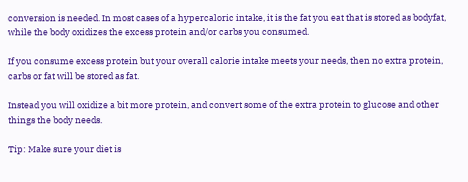conversion is needed. In most cases of a hypercaloric intake, it is the fat you eat that is stored as bodyfat, while the body oxidizes the excess protein and/or carbs you consumed.

If you consume excess protein but your overall calorie intake meets your needs, then no extra protein, carbs or fat will be stored as fat.

Instead you will oxidize a bit more protein, and convert some of the extra protein to glucose and other things the body needs.

Tip: Make sure your diet is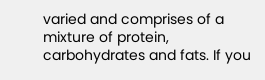varied and comprises of a mixture of protein, carbohydrates and fats. If you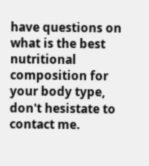have questions on what is the best nutritional composition for your body type, don't hesistate to contact me.